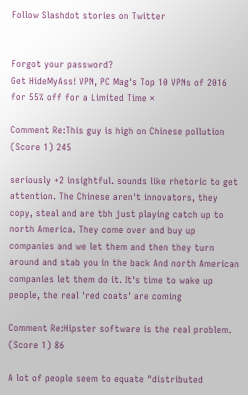Follow Slashdot stories on Twitter


Forgot your password?
Get HideMyAss! VPN, PC Mag's Top 10 VPNs of 2016 for 55% off for a Limited Time ×

Comment Re:This guy is high on Chinese pollution (Score 1) 245

seriously +2 insightful. sounds like rhetoric to get attention. The Chinese aren't innovators, they copy, steal and are tbh just playing catch up to north America. They come over and buy up companies and we let them and then they turn around and stab you in the back And north American companies let them do it. It's time to wake up people, the real 'red coats' are coming

Comment Re:Hipster software is the real problem. (Score 1) 86

A lot of people seem to equate "distributed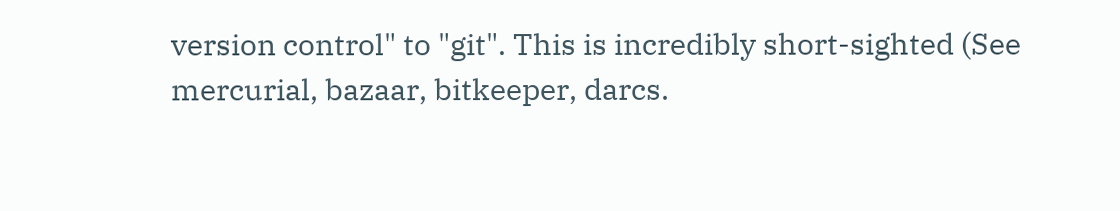version control" to "git". This is incredibly short-sighted (See mercurial, bazaar, bitkeeper, darcs.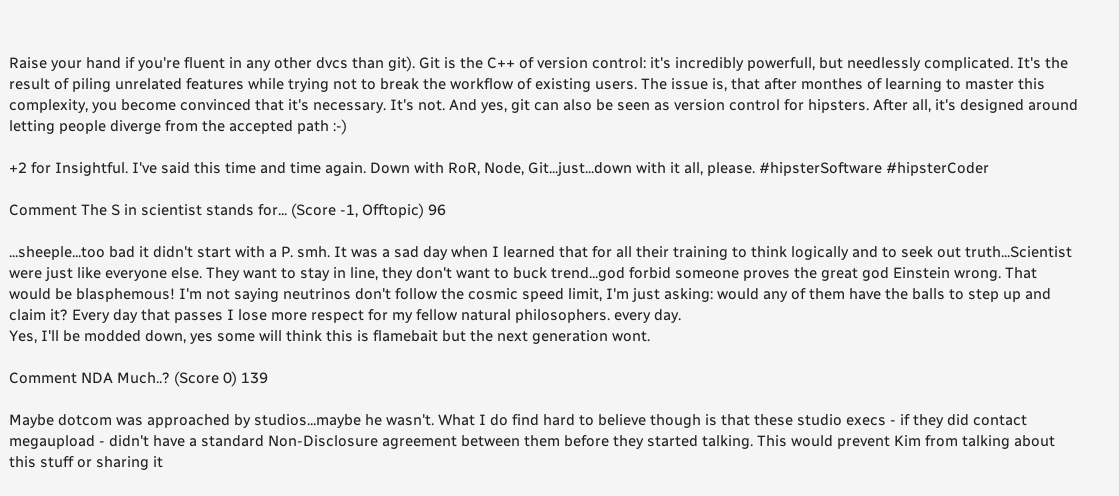Raise your hand if you're fluent in any other dvcs than git). Git is the C++ of version control: it's incredibly powerfull, but needlessly complicated. It's the result of piling unrelated features while trying not to break the workflow of existing users. The issue is, that after monthes of learning to master this complexity, you become convinced that it's necessary. It's not. And yes, git can also be seen as version control for hipsters. After all, it's designed around letting people diverge from the accepted path :-)

+2 for Insightful. I've said this time and time again. Down with RoR, Node, Git...just...down with it all, please. #hipsterSoftware #hipsterCoder

Comment The S in scientist stands for... (Score -1, Offtopic) 96

...sheeple...too bad it didn't start with a P. smh. It was a sad day when I learned that for all their training to think logically and to seek out truth...Scientist were just like everyone else. They want to stay in line, they don't want to buck trend...god forbid someone proves the great god Einstein wrong. That would be blasphemous! I'm not saying neutrinos don't follow the cosmic speed limit, I'm just asking: would any of them have the balls to step up and claim it? Every day that passes I lose more respect for my fellow natural philosophers. every day.
Yes, I'll be modded down, yes some will think this is flamebait but the next generation wont.

Comment NDA Much..? (Score 0) 139

Maybe dotcom was approached by studios...maybe he wasn't. What I do find hard to believe though is that these studio execs - if they did contact megaupload - didn't have a standard Non-Disclosure agreement between them before they started talking. This would prevent Kim from talking about this stuff or sharing it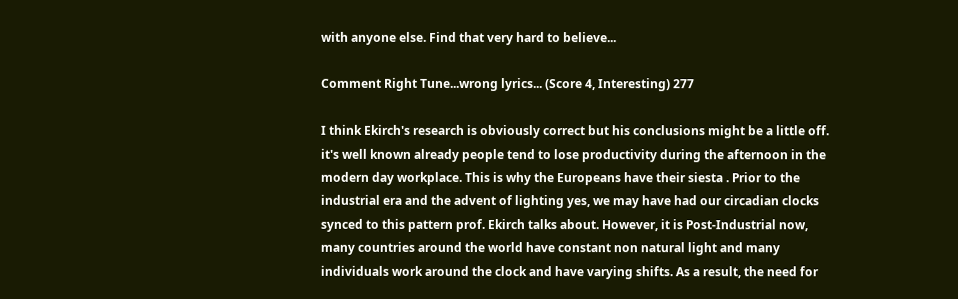with anyone else. Find that very hard to believe...

Comment Right Tune...wrong lyrics... (Score 4, Interesting) 277

I think Ekirch's research is obviously correct but his conclusions might be a little off. it's well known already people tend to lose productivity during the afternoon in the modern day workplace. This is why the Europeans have their siesta . Prior to the industrial era and the advent of lighting yes, we may have had our circadian clocks synced to this pattern prof. Ekirch talks about. However, it is Post-Industrial now, many countries around the world have constant non natural light and many individuals work around the clock and have varying shifts. As a result, the need for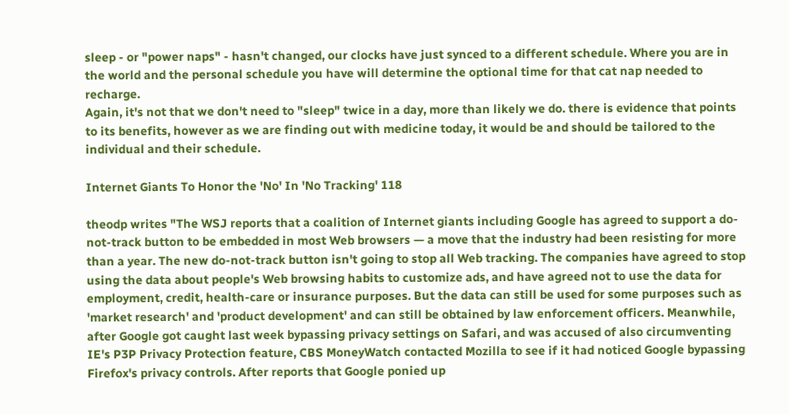sleep - or "power naps" - hasn't changed, our clocks have just synced to a different schedule. Where you are in the world and the personal schedule you have will determine the optional time for that cat nap needed to recharge.
Again, it's not that we don't need to "sleep" twice in a day, more than likely we do. there is evidence that points to its benefits, however as we are finding out with medicine today, it would be and should be tailored to the individual and their schedule.

Internet Giants To Honor the 'No' In 'No Tracking' 118

theodp writes "The WSJ reports that a coalition of Internet giants including Google has agreed to support a do-not-track button to be embedded in most Web browsers — a move that the industry had been resisting for more than a year. The new do-not-track button isn't going to stop all Web tracking. The companies have agreed to stop using the data about people's Web browsing habits to customize ads, and have agreed not to use the data for employment, credit, health-care or insurance purposes. But the data can still be used for some purposes such as 'market research' and 'product development' and can still be obtained by law enforcement officers. Meanwhile, after Google got caught last week bypassing privacy settings on Safari, and was accused of also circumventing IE's P3P Privacy Protection feature, CBS MoneyWatch contacted Mozilla to see if it had noticed Google bypassing Firefox's privacy controls. After reports that Google ponied up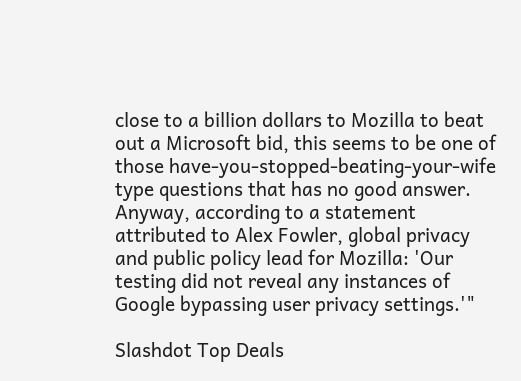close to a billion dollars to Mozilla to beat out a Microsoft bid, this seems to be one of those have-you-stopped-beating-your-wife type questions that has no good answer. Anyway, according to a statement attributed to Alex Fowler, global privacy and public policy lead for Mozilla: 'Our testing did not reveal any instances of Google bypassing user privacy settings.'"

Slashdot Top Deals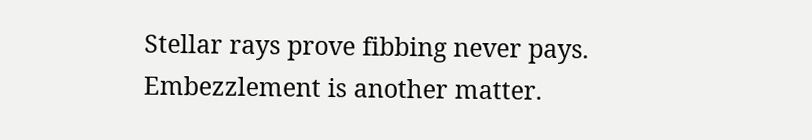Stellar rays prove fibbing never pays. Embezzlement is another matter.